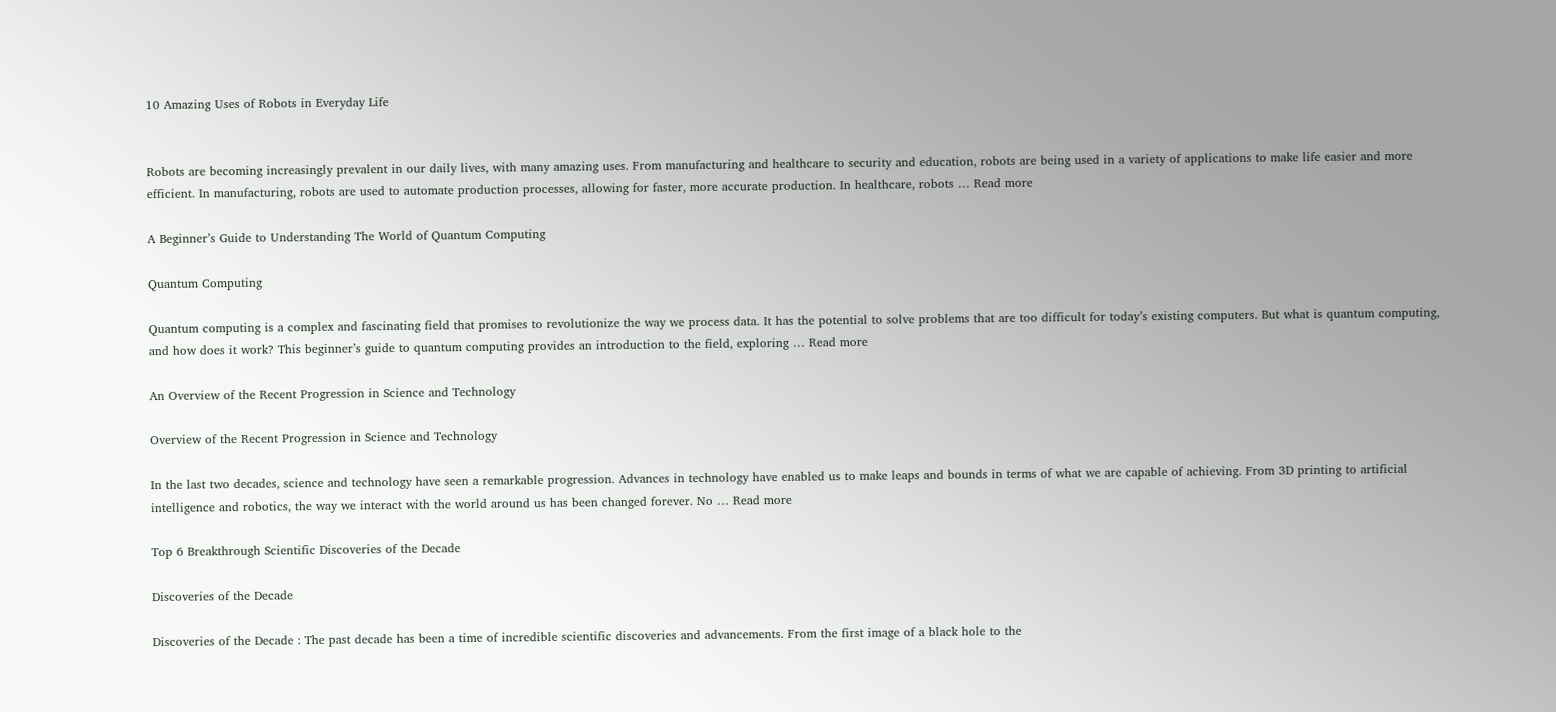10 Amazing Uses of Robots in Everyday Life


Robots are becoming increasingly prevalent in our daily lives, with many amazing uses. From manufacturing and healthcare to security and education, robots are being used in a variety of applications to make life easier and more efficient. In manufacturing, robots are used to automate production processes, allowing for faster, more accurate production. In healthcare, robots … Read more

A Beginner’s Guide to Understanding The World of Quantum Computing

Quantum Computing

Quantum computing is a complex and fascinating field that promises to revolutionize the way we process data. It has the potential to solve problems that are too difficult for today’s existing computers. But what is quantum computing, and how does it work? This beginner’s guide to quantum computing provides an introduction to the field, exploring … Read more

An Overview of the Recent Progression in Science and Technology

Overview of the Recent Progression in Science and Technology

In the last two decades, science and technology have seen a remarkable progression. Advances in technology have enabled us to make leaps and bounds in terms of what we are capable of achieving. From 3D printing to artificial intelligence and robotics, the way we interact with the world around us has been changed forever. No … Read more

Top 6 Breakthrough Scientific Discoveries of the Decade

Discoveries of the Decade

Discoveries of the Decade : The past decade has been a time of incredible scientific discoveries and advancements. From the first image of a black hole to the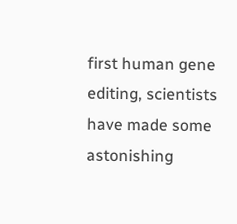first human gene editing, scientists have made some astonishing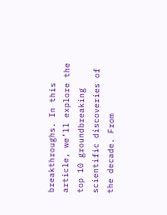breakthroughs. In this article, we’ll explore the top 10 groundbreaking scientific discoveries of the decade. From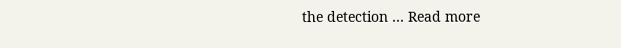the detection … Read more